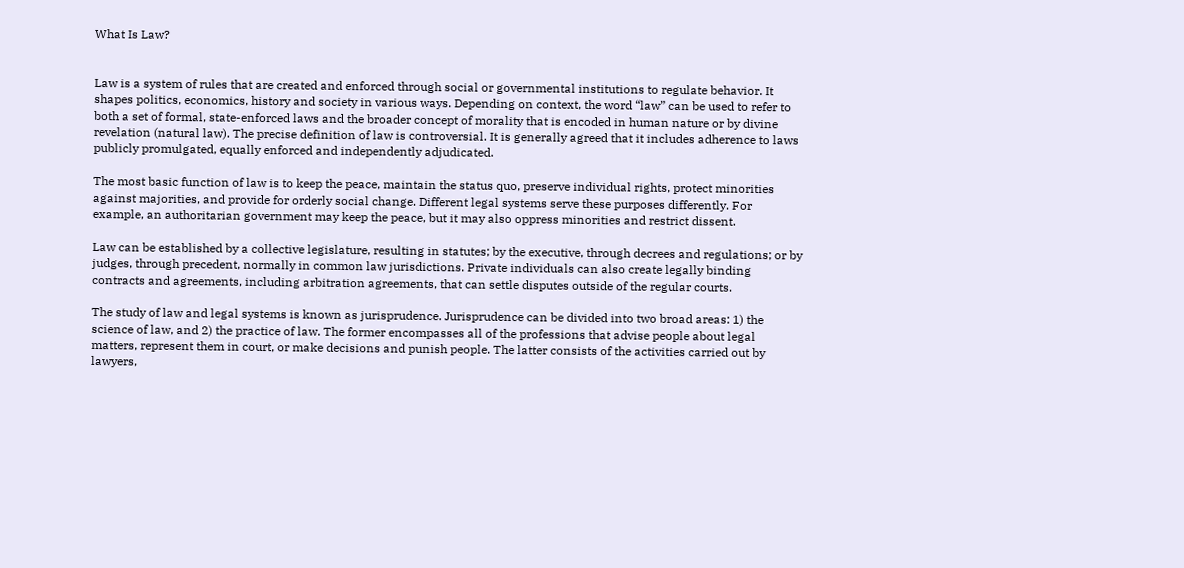What Is Law?


Law is a system of rules that are created and enforced through social or governmental institutions to regulate behavior. It shapes politics, economics, history and society in various ways. Depending on context, the word “law” can be used to refer to both a set of formal, state-enforced laws and the broader concept of morality that is encoded in human nature or by divine revelation (natural law). The precise definition of law is controversial. It is generally agreed that it includes adherence to laws publicly promulgated, equally enforced and independently adjudicated.

The most basic function of law is to keep the peace, maintain the status quo, preserve individual rights, protect minorities against majorities, and provide for orderly social change. Different legal systems serve these purposes differently. For example, an authoritarian government may keep the peace, but it may also oppress minorities and restrict dissent.

Law can be established by a collective legislature, resulting in statutes; by the executive, through decrees and regulations; or by judges, through precedent, normally in common law jurisdictions. Private individuals can also create legally binding contracts and agreements, including arbitration agreements, that can settle disputes outside of the regular courts.

The study of law and legal systems is known as jurisprudence. Jurisprudence can be divided into two broad areas: 1) the science of law, and 2) the practice of law. The former encompasses all of the professions that advise people about legal matters, represent them in court, or make decisions and punish people. The latter consists of the activities carried out by lawyers,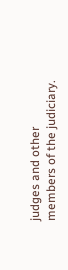judges and other members of the judiciary.